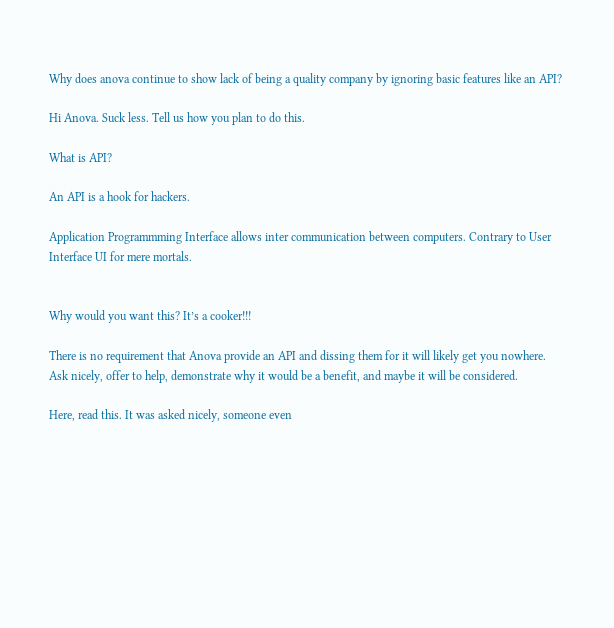Why does anova continue to show lack of being a quality company by ignoring basic features like an API?

Hi Anova. Suck less. Tell us how you plan to do this.

What is API?

An API is a hook for hackers.

Application Programmming Interface allows inter communication between computers. Contrary to User Interface UI for mere mortals.


Why would you want this? It’s a cooker!!!

There is no requirement that Anova provide an API and dissing them for it will likely get you nowhere. Ask nicely, offer to help, demonstrate why it would be a benefit, and maybe it will be considered.

Here, read this. It was asked nicely, someone even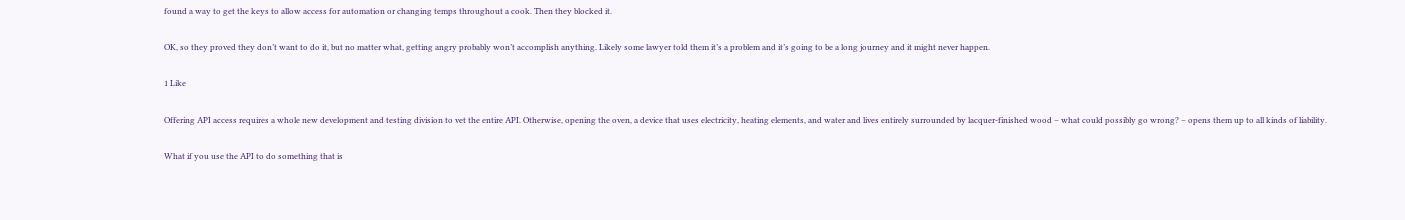found a way to get the keys to allow access for automation or changing temps throughout a cook. Then they blocked it.

OK, so they proved they don’t want to do it, but no matter what, getting angry probably won’t accomplish anything. Likely some lawyer told them it’s a problem and it’s going to be a long journey and it might never happen.

1 Like

Offering API access requires a whole new development and testing division to vet the entire API. Otherwise, opening the oven, a device that uses electricity, heating elements, and water and lives entirely surrounded by lacquer-finished wood – what could possibly go wrong? – opens them up to all kinds of liability.

What if you use the API to do something that is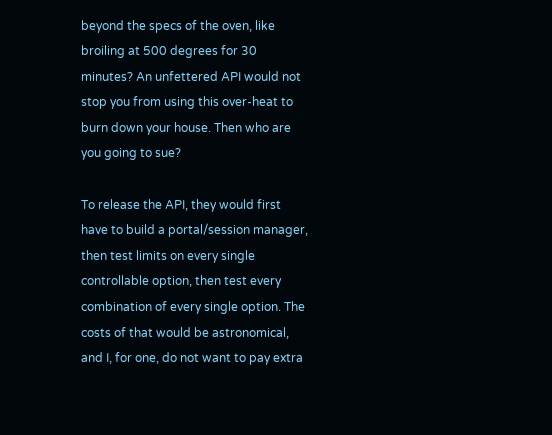beyond the specs of the oven, like broiling at 500 degrees for 30 minutes? An unfettered API would not stop you from using this over-heat to burn down your house. Then who are you going to sue?

To release the API, they would first have to build a portal/session manager, then test limits on every single controllable option, then test every combination of every single option. The costs of that would be astronomical, and I, for one, do not want to pay extra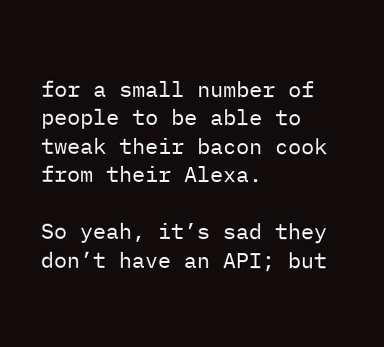for a small number of people to be able to tweak their bacon cook from their Alexa.

So yeah, it’s sad they don’t have an API; but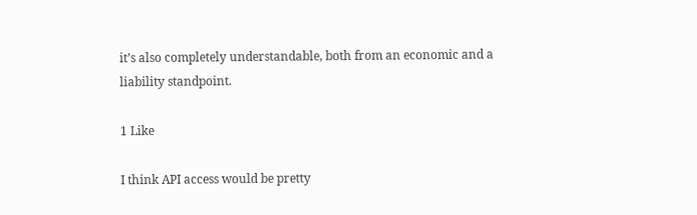it’s also completely understandable, both from an economic and a liability standpoint.

1 Like

I think API access would be pretty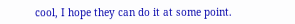cool, I hope they can do it at some point.